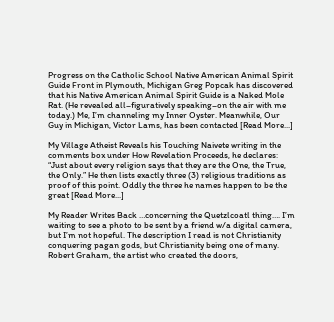Progress on the Catholic School Native American Animal Spirit Guide Front in Plymouth, Michigan Greg Popcak has discovered that his Native American Animal Spirit Guide is a Naked Mole Rat. (He revealed all–figuratively speaking–on the air with me today.) Me, I’m channeling my Inner Oyster. Meanwhile, Our Guy in Michigan, Victor Lams, has been contacted [Read More...]

My Village Atheist Reveals his Touching Naivete writing in the comments box under How Revelation Proceeds, he declares: “Just about every religion says that they are the One, the True, the Only.” He then lists exactly three (3) religious traditions as proof of this point. Oddly the three he names happen to be the great [Read More...]

My Reader Writes Back …concerning the Quetzlcoatl thing…. I’m waiting to see a photo to be sent by a friend w/a digital camera, but I’m not hopeful. The description I read is not Christianity conquering pagan gods, but Christianity being one of many. Robert Graham, the artist who created the doors,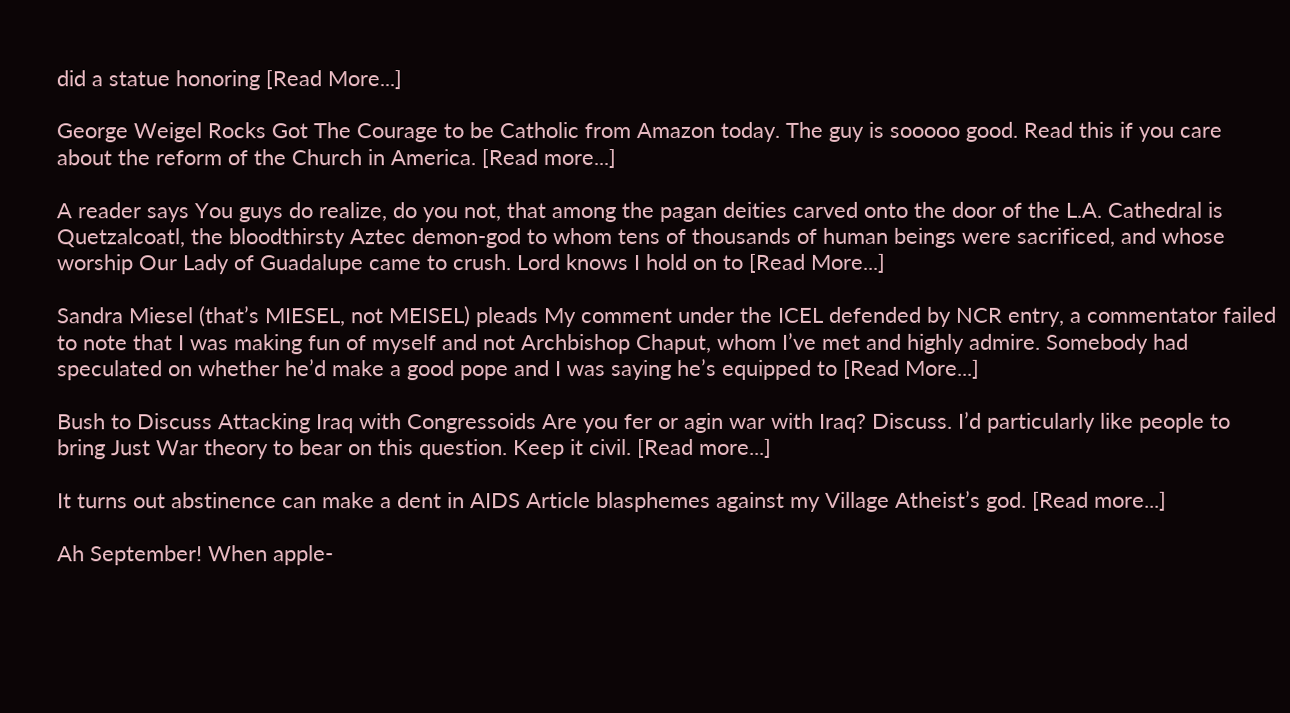did a statue honoring [Read More...]

George Weigel Rocks Got The Courage to be Catholic from Amazon today. The guy is sooooo good. Read this if you care about the reform of the Church in America. [Read more...]

A reader says You guys do realize, do you not, that among the pagan deities carved onto the door of the L.A. Cathedral is Quetzalcoatl, the bloodthirsty Aztec demon-god to whom tens of thousands of human beings were sacrificed, and whose worship Our Lady of Guadalupe came to crush. Lord knows I hold on to [Read More...]

Sandra Miesel (that’s MIESEL, not MEISEL) pleads My comment under the ICEL defended by NCR entry, a commentator failed to note that I was making fun of myself and not Archbishop Chaput, whom I’ve met and highly admire. Somebody had speculated on whether he’d make a good pope and I was saying he’s equipped to [Read More...]

Bush to Discuss Attacking Iraq with Congressoids Are you fer or agin war with Iraq? Discuss. I’d particularly like people to bring Just War theory to bear on this question. Keep it civil. [Read more...]

It turns out abstinence can make a dent in AIDS Article blasphemes against my Village Atheist’s god. [Read more...]

Ah September! When apple-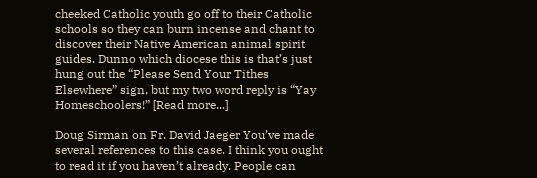cheeked Catholic youth go off to their Catholic schools so they can burn incense and chant to discover their Native American animal spirit guides. Dunno which diocese this is that’s just hung out the “Please Send Your Tithes Elsewhere” sign, but my two word reply is “Yay Homeschoolers!” [Read more...]

Doug Sirman on Fr. David Jaeger You’ve made several references to this case. I think you ought to read it if you haven’t already. People can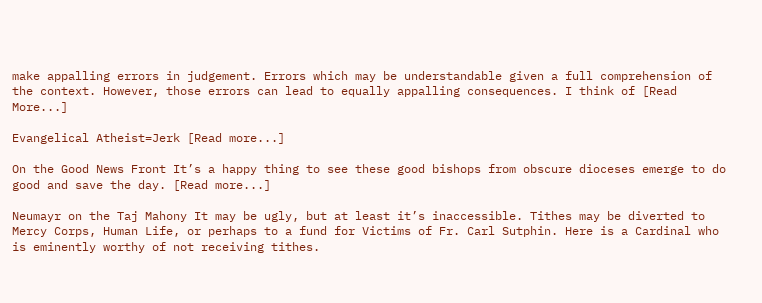make appalling errors in judgement. Errors which may be understandable given a full comprehension of the context. However, those errors can lead to equally appalling consequences. I think of [Read More...]

Evangelical Atheist=Jerk [Read more...]

On the Good News Front It’s a happy thing to see these good bishops from obscure dioceses emerge to do good and save the day. [Read more...]

Neumayr on the Taj Mahony It may be ugly, but at least it’s inaccessible. Tithes may be diverted to Mercy Corps, Human Life, or perhaps to a fund for Victims of Fr. Carl Sutphin. Here is a Cardinal who is eminently worthy of not receiving tithes.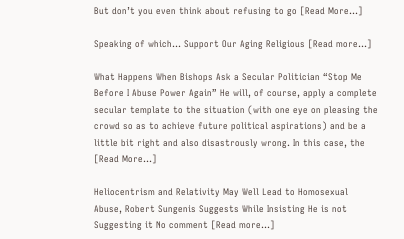But don’t you even think about refusing to go [Read More...]

Speaking of which… Support Our Aging Religious [Read more...]

What Happens When Bishops Ask a Secular Politician “Stop Me Before I Abuse Power Again” He will, of course, apply a complete secular template to the situation (with one eye on pleasing the crowd so as to achieve future political aspirations) and be a little bit right and also disastrously wrong. In this case, the [Read More...]

Heliocentrism and Relativity May Well Lead to Homosexual Abuse, Robert Sungenis Suggests While Insisting He is not Suggesting it No comment [Read more...]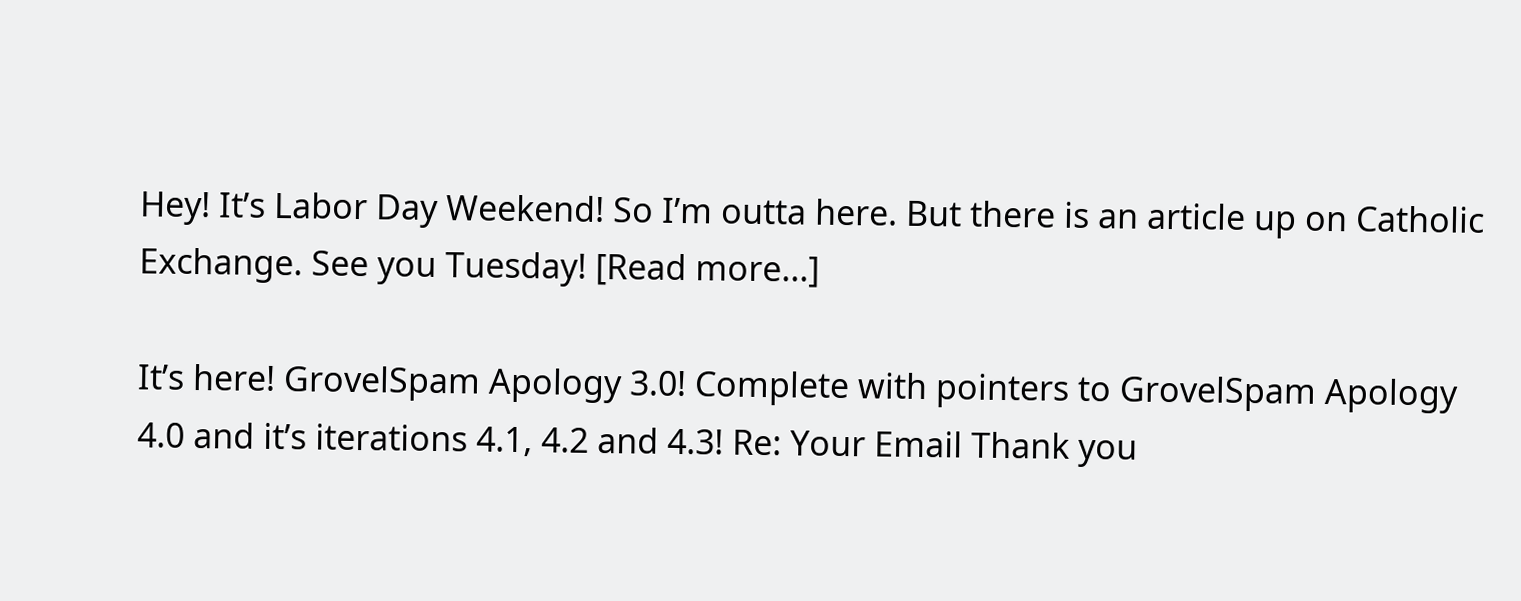Hey! It’s Labor Day Weekend! So I’m outta here. But there is an article up on Catholic Exchange. See you Tuesday! [Read more...]

It’s here! GrovelSpam Apology 3.0! Complete with pointers to GrovelSpam Apology 4.0 and it’s iterations 4.1, 4.2 and 4.3! Re: Your Email Thank you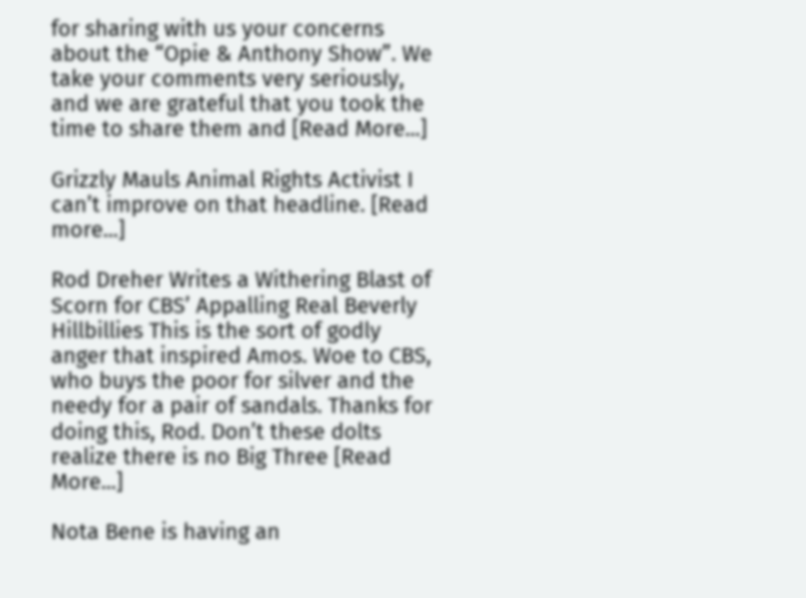for sharing with us your concerns about the “Opie & Anthony Show”. We take your comments very seriously, and we are grateful that you took the time to share them and [Read More...]

Grizzly Mauls Animal Rights Activist I can’t improve on that headline. [Read more...]

Rod Dreher Writes a Withering Blast of Scorn for CBS’ Appalling Real Beverly Hillbillies This is the sort of godly anger that inspired Amos. Woe to CBS, who buys the poor for silver and the needy for a pair of sandals. Thanks for doing this, Rod. Don’t these dolts realize there is no Big Three [Read More...]

Nota Bene is having an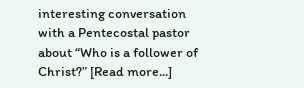interesting conversation with a Pentecostal pastor about “Who is a follower of Christ?” [Read more...]